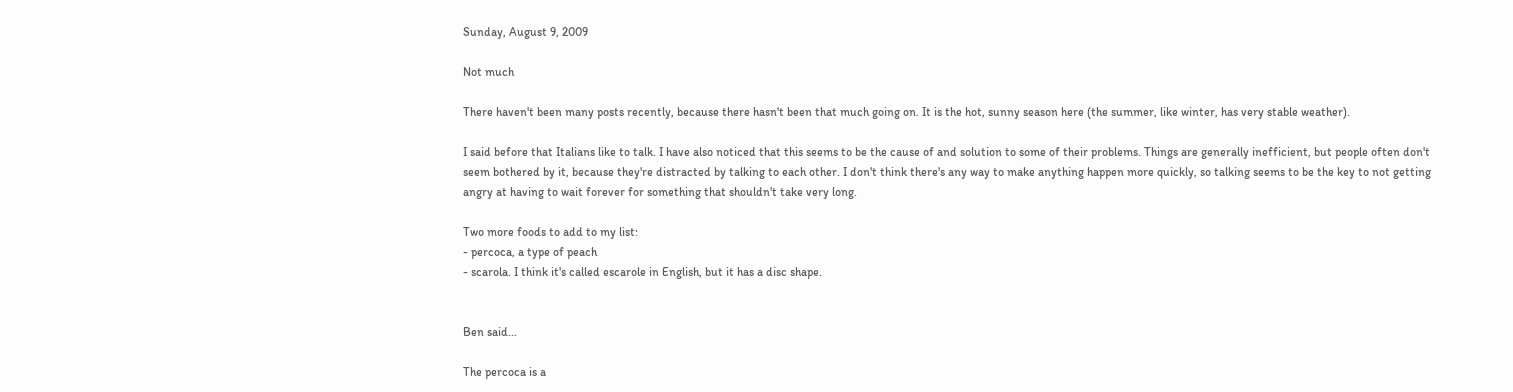Sunday, August 9, 2009

Not much

There haven't been many posts recently, because there hasn't been that much going on. It is the hot, sunny season here (the summer, like winter, has very stable weather).

I said before that Italians like to talk. I have also noticed that this seems to be the cause of and solution to some of their problems. Things are generally inefficient, but people often don't seem bothered by it, because they're distracted by talking to each other. I don't think there's any way to make anything happen more quickly, so talking seems to be the key to not getting angry at having to wait forever for something that shouldn't take very long.

Two more foods to add to my list:
- percoca, a type of peach
- scarola. I think it's called escarole in English, but it has a disc shape.


Ben said...

The percoca is a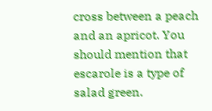cross between a peach and an apricot. You should mention that escarole is a type of salad green.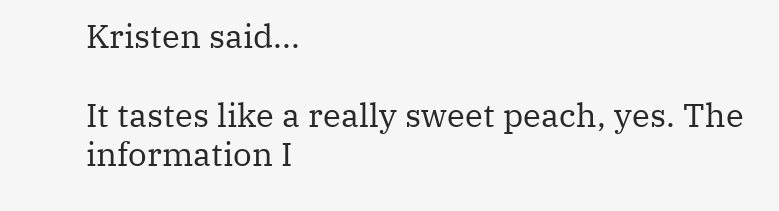Kristen said...

It tastes like a really sweet peach, yes. The information I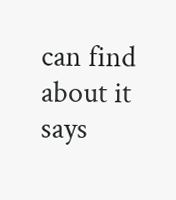can find about it says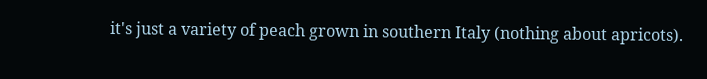it's just a variety of peach grown in southern Italy (nothing about apricots).